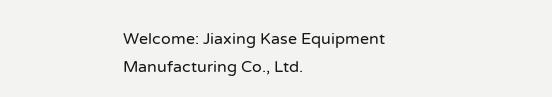Welcome: Jiaxing Kase Equipment Manufacturing Co., Ltd.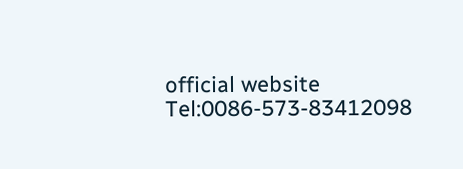official website
Tel:0086-573-83412098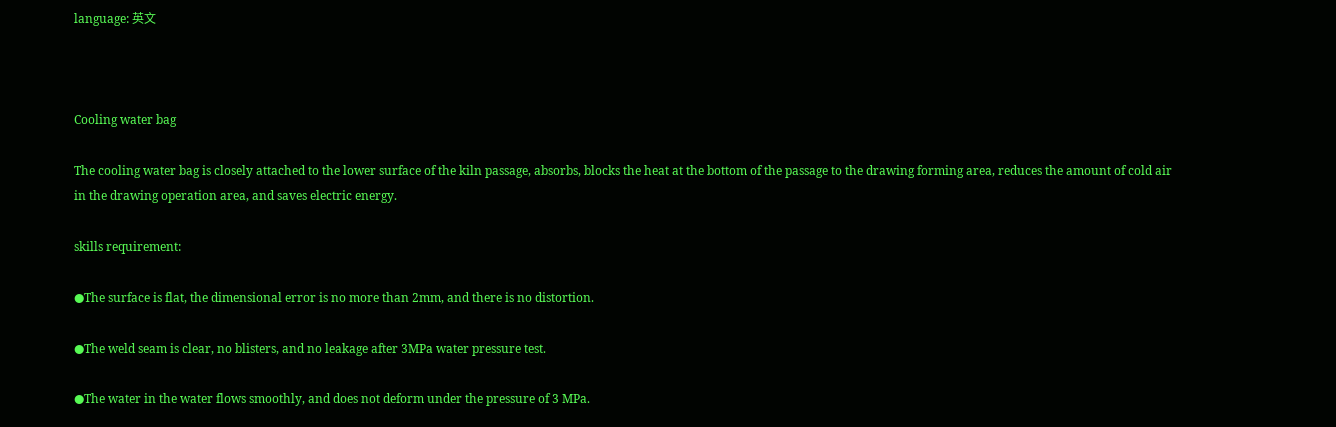language: 英文



Cooling water bag

The cooling water bag is closely attached to the lower surface of the kiln passage, absorbs, blocks the heat at the bottom of the passage to the drawing forming area, reduces the amount of cold air in the drawing operation area, and saves electric energy.

skills requirement:

●The surface is flat, the dimensional error is no more than 2mm, and there is no distortion.

●The weld seam is clear, no blisters, and no leakage after 3MPa water pressure test.

●The water in the water flows smoothly, and does not deform under the pressure of 3 MPa.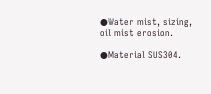●Water mist, sizing, oil mist erosion.

●Material SUS304.